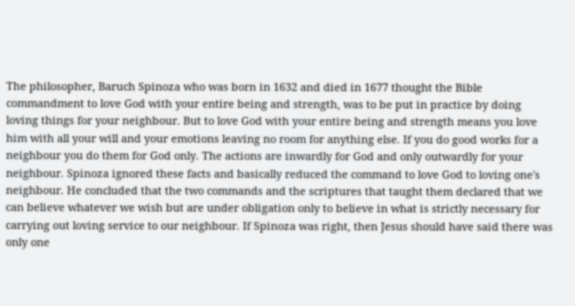The philosopher, Baruch Spinoza who was born in 1632 and died in 1677 thought the Bible commandment to love God with your entire being and strength, was to be put in practice by doing loving things for your neighbour. But to love God with your entire being and strength means you love him with all your will and your emotions leaving no room for anything else. If you do good works for a neighbour you do them for God only. The actions are inwardly for God and only outwardly for your neighbour. Spinoza ignored these facts and basically reduced the command to love God to loving one's neighbour. He concluded that the two commands and the scriptures that taught them declared that we can believe whatever we wish but are under obligation only to believe in what is strictly necessary for carrying out loving service to our neighbour. If Spinoza was right, then Jesus should have said there was only one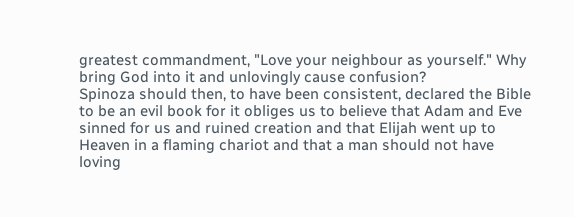greatest commandment, "Love your neighbour as yourself." Why bring God into it and unlovingly cause confusion?
Spinoza should then, to have been consistent, declared the Bible to be an evil book for it obliges us to believe that Adam and Eve sinned for us and ruined creation and that Elijah went up to Heaven in a flaming chariot and that a man should not have loving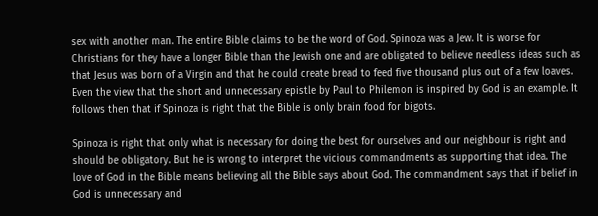sex with another man. The entire Bible claims to be the word of God. Spinoza was a Jew. It is worse for Christians for they have a longer Bible than the Jewish one and are obligated to believe needless ideas such as that Jesus was born of a Virgin and that he could create bread to feed five thousand plus out of a few loaves. Even the view that the short and unnecessary epistle by Paul to Philemon is inspired by God is an example. It follows then that if Spinoza is right that the Bible is only brain food for bigots.

Spinoza is right that only what is necessary for doing the best for ourselves and our neighbour is right and should be obligatory. But he is wrong to interpret the vicious commandments as supporting that idea. The love of God in the Bible means believing all the Bible says about God. The commandment says that if belief in God is unnecessary and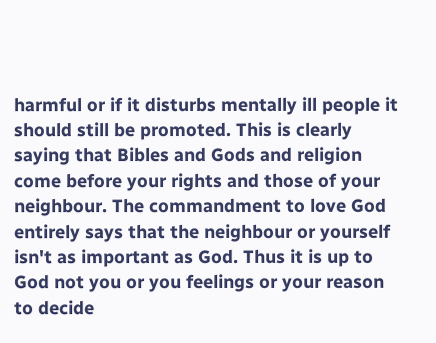harmful or if it disturbs mentally ill people it should still be promoted. This is clearly saying that Bibles and Gods and religion come before your rights and those of your neighbour. The commandment to love God entirely says that the neighbour or yourself isn't as important as God. Thus it is up to God not you or you feelings or your reason to decide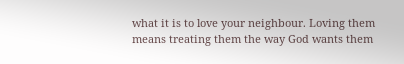what it is to love your neighbour. Loving them means treating them the way God wants them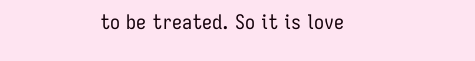to be treated. So it is love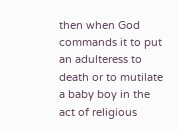then when God commands it to put an adulteress to death or to mutilate a baby boy in the act of religious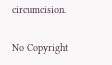circumcision.

No Copyright